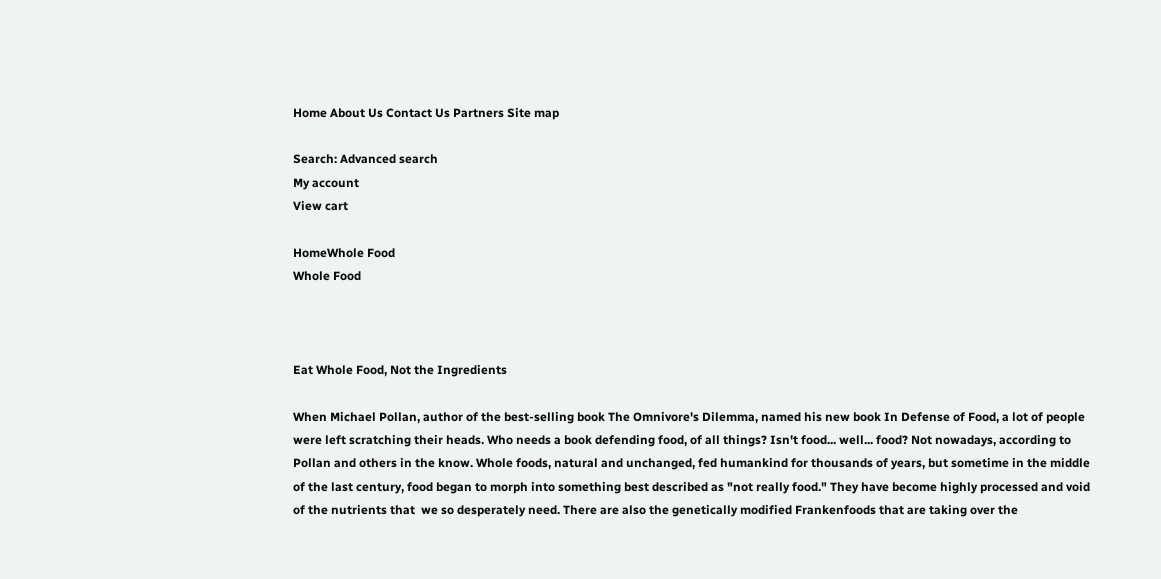Home About Us Contact Us Partners Site map

Search: Advanced search
My account
View cart

HomeWhole Food
Whole Food



Eat Whole Food, Not the Ingredients

When Michael Pollan, author of the best-selling book The Omnivore's Dilemma, named his new book In Defense of Food, a lot of people were left scratching their heads. Who needs a book defending food, of all things? Isn't food... well... food? Not nowadays, according to Pollan and others in the know. Whole foods, natural and unchanged, fed humankind for thousands of years, but sometime in the middle of the last century, food began to morph into something best described as "not really food." They have become highly processed and void of the nutrients that  we so desperately need. There are also the genetically modified Frankenfoods that are taking over the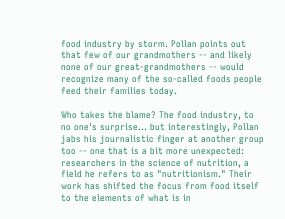food industry by storm. Pollan points out that few of our grandmothers -- and likely none of our great-grandmothers -- would recognize many of the so-called foods people feed their families today.

Who takes the blame? The food industry, to no one's surprise... but interestingly, Pollan jabs his journalistic finger at another group too -- one that is a bit more unexpected: researchers in the science of nutrition, a field he refers to as "nutritionism." Their work has shifted the focus from food itself to the elements of what is in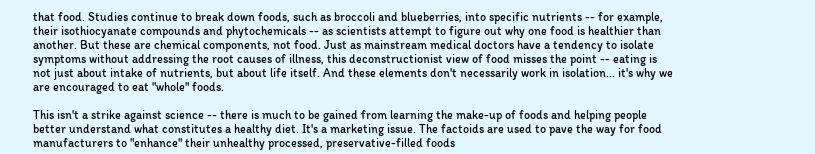that food. Studies continue to break down foods, such as broccoli and blueberries, into specific nutrients -- for example, their isothiocyanate compounds and phytochemicals -- as scientists attempt to figure out why one food is healthier than another. But these are chemical components, not food. Just as mainstream medical doctors have a tendency to isolate symptoms without addressing the root causes of illness, this deconstructionist view of food misses the point -- eating is not just about intake of nutrients, but about life itself. And these elements don't necessarily work in isolation... it's why we are encouraged to eat "whole" foods.

This isn't a strike against science -- there is much to be gained from learning the make-up of foods and helping people better understand what constitutes a healthy diet. It's a marketing issue. The factoids are used to pave the way for food manufacturers to "enhance" their unhealthy processed, preservative-filled foods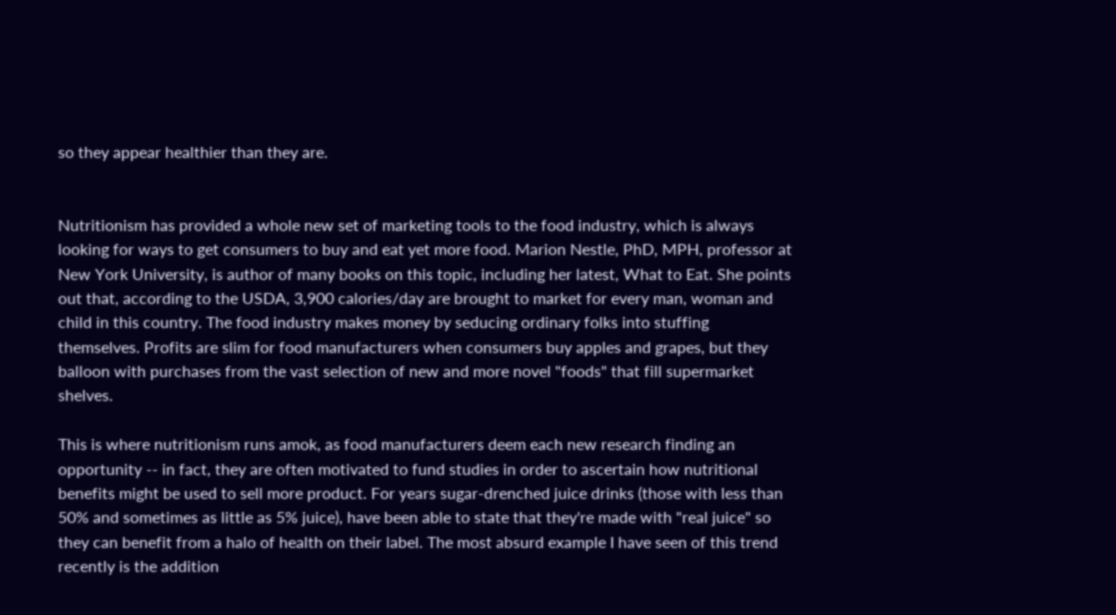so they appear healthier than they are.


Nutritionism has provided a whole new set of marketing tools to the food industry, which is always looking for ways to get consumers to buy and eat yet more food. Marion Nestle, PhD, MPH, professor at New York University, is author of many books on this topic, including her latest, What to Eat. She points out that, according to the USDA, 3,900 calories/day are brought to market for every man, woman and child in this country. The food industry makes money by seducing ordinary folks into stuffing themselves. Profits are slim for food manufacturers when consumers buy apples and grapes, but they balloon with purchases from the vast selection of new and more novel "foods" that fill supermarket shelves.

This is where nutritionism runs amok, as food manufacturers deem each new research finding an opportunity -- in fact, they are often motivated to fund studies in order to ascertain how nutritional benefits might be used to sell more product. For years sugar-drenched juice drinks (those with less than 50% and sometimes as little as 5% juice), have been able to state that they're made with "real juice" so they can benefit from a halo of health on their label. The most absurd example I have seen of this trend recently is the addition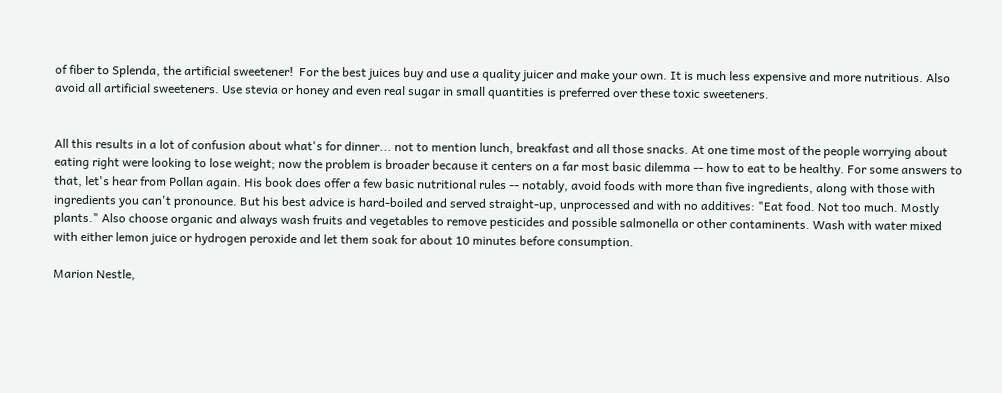of fiber to Splenda, the artificial sweetener!  For the best juices buy and use a quality juicer and make your own. It is much less expensive and more nutritious. Also avoid all artificial sweeteners. Use stevia or honey and even real sugar in small quantities is preferred over these toxic sweeteners.


All this results in a lot of confusion about what's for dinner... not to mention lunch, breakfast and all those snacks. At one time most of the people worrying about eating right were looking to lose weight; now the problem is broader because it centers on a far most basic dilemma -- how to eat to be healthy. For some answers to that, let's hear from Pollan again. His book does offer a few basic nutritional rules -- notably, avoid foods with more than five ingredients, along with those with ingredients you can't pronounce. But his best advice is hard-boiled and served straight-up, unprocessed and with no additives: "Eat food. Not too much. Mostly plants." Also choose organic and always wash fruits and vegetables to remove pesticides and possible salmonella or other contaminents. Wash with water mixed with either lemon juice or hydrogen peroxide and let them soak for about 10 minutes before consumption.

Marion Nestle,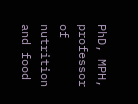PhD, MPH, professor of nutrition and food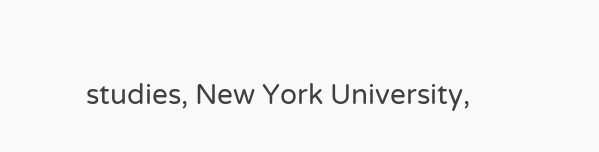studies, New York University,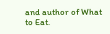and author of What to Eat.